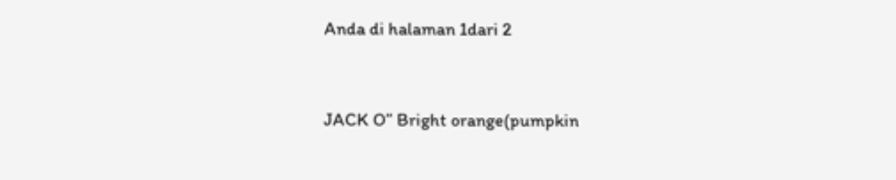Anda di halaman 1dari 2


JACK O” Bright orange(pumpkin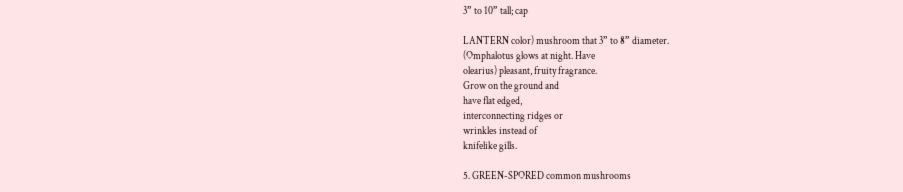3” to 10” tall; cap

LANTERN color) mushroom that 3” to 8” diameter.
(Omphalotus glows at night. Have
olearius) pleasant, fruity fragrance.
Grow on the ground and
have flat edged,
interconnecting ridges or
wrinkles instead of
knifelike gills.

5. GREEN-SPORED common mushrooms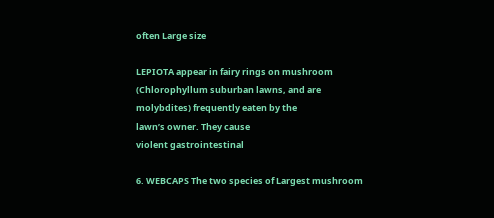often Large size

LEPIOTA appear in fairy rings on mushroom
(Chlorophyllum suburban lawns, and are
molybdites) frequently eaten by the
lawn’s owner. They cause
violent gastrointestinal

6. WEBCAPS The two species of Largest mushroom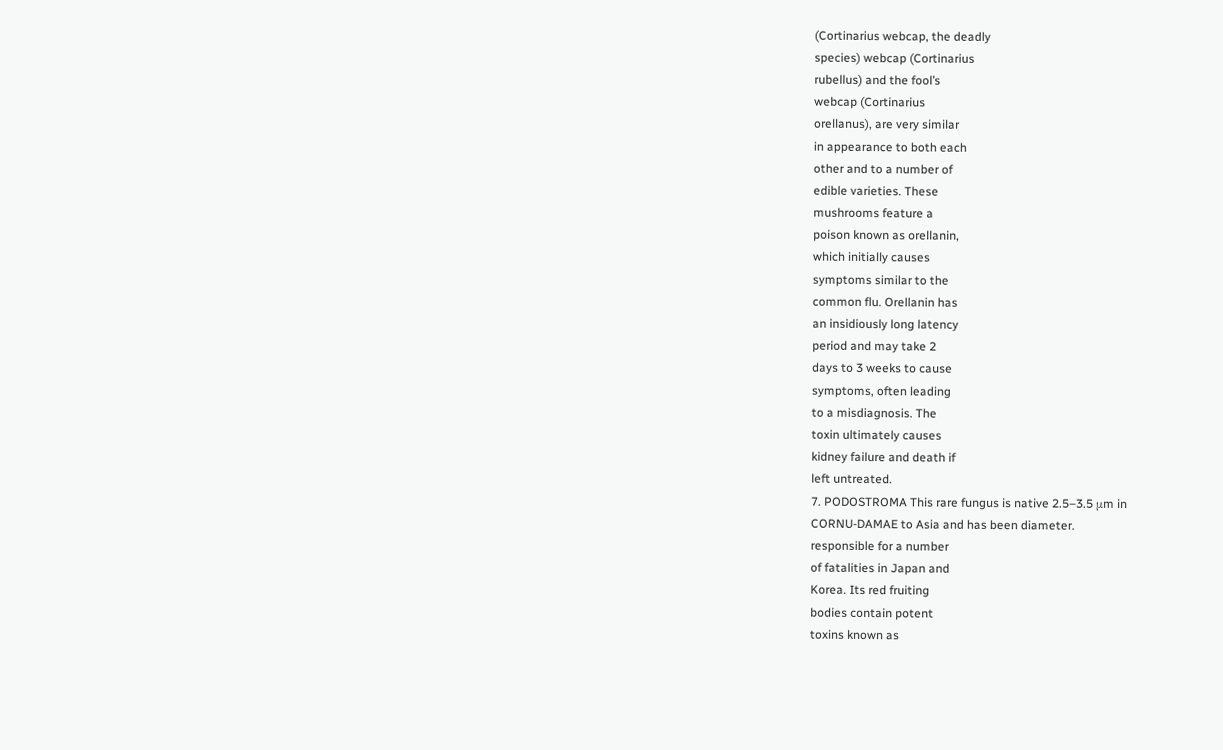(Cortinarius webcap, the deadly
species) webcap (Cortinarius
rubellus) and the fool’s
webcap (Cortinarius
orellanus), are very similar
in appearance to both each
other and to a number of
edible varieties. These
mushrooms feature a
poison known as orellanin,
which initially causes
symptoms similar to the
common flu. Orellanin has
an insidiously long latency
period and may take 2
days to 3 weeks to cause
symptoms, often leading
to a misdiagnosis. The
toxin ultimately causes
kidney failure and death if
left untreated.
7. PODOSTROMA This rare fungus is native 2.5–3.5 μm in
CORNU-DAMAE to Asia and has been diameter.
responsible for a number
of fatalities in Japan and
Korea. Its red fruiting
bodies contain potent
toxins known as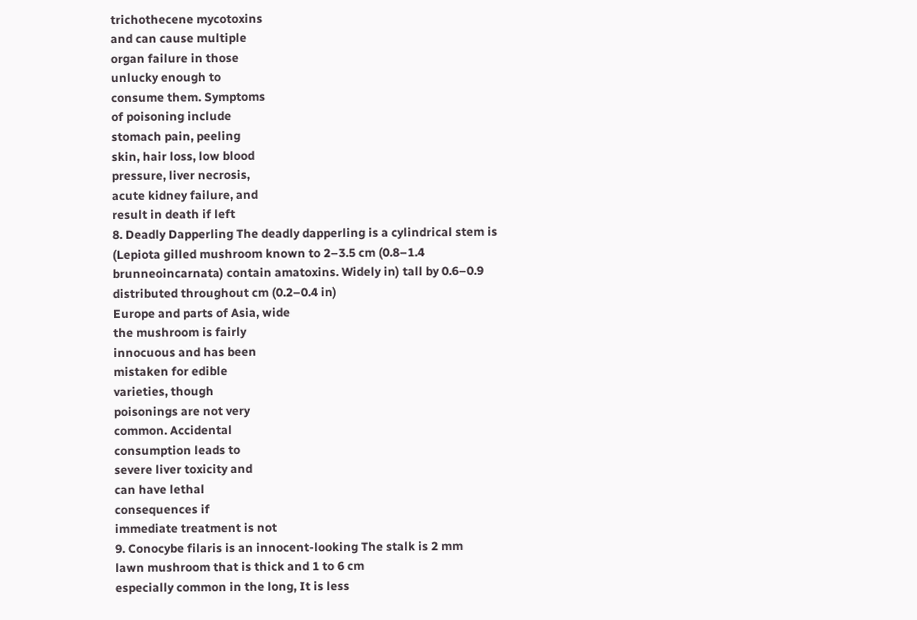trichothecene mycotoxins
and can cause multiple
organ failure in those
unlucky enough to
consume them. Symptoms
of poisoning include
stomach pain, peeling
skin, hair loss, low blood
pressure, liver necrosis,
acute kidney failure, and
result in death if left
8. Deadly Dapperling The deadly dapperling is a cylindrical stem is
(Lepiota gilled mushroom known to 2–3.5 cm (0.8–1.4
brunneoincarnata) contain amatoxins. Widely in) tall by 0.6–0.9
distributed throughout cm (0.2–0.4 in)
Europe and parts of Asia, wide
the mushroom is fairly
innocuous and has been
mistaken for edible
varieties, though
poisonings are not very
common. Accidental
consumption leads to
severe liver toxicity and
can have lethal
consequences if
immediate treatment is not
9. Conocybe filaris is an innocent-looking The stalk is 2 mm
lawn mushroom that is thick and 1 to 6 cm
especially common in the long, It is less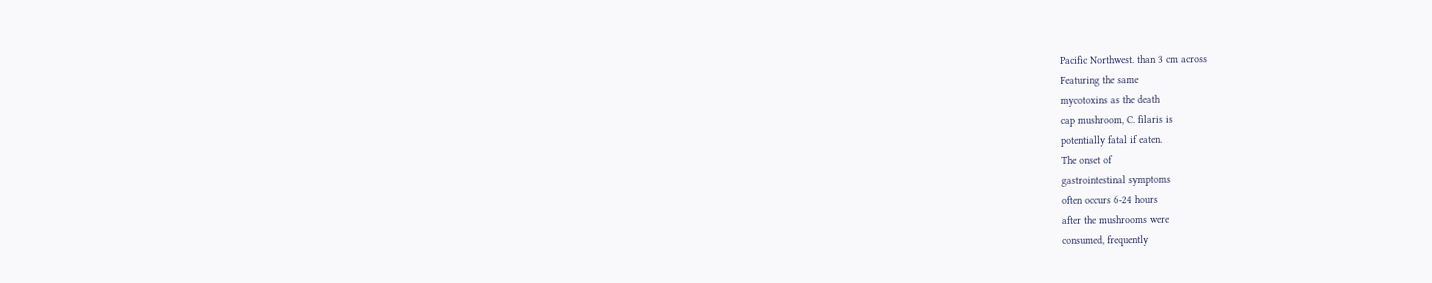Pacific Northwest. than 3 cm across
Featuring the same
mycotoxins as the death
cap mushroom, C. filaris is
potentially fatal if eaten.
The onset of
gastrointestinal symptoms
often occurs 6-24 hours
after the mushrooms were
consumed, frequently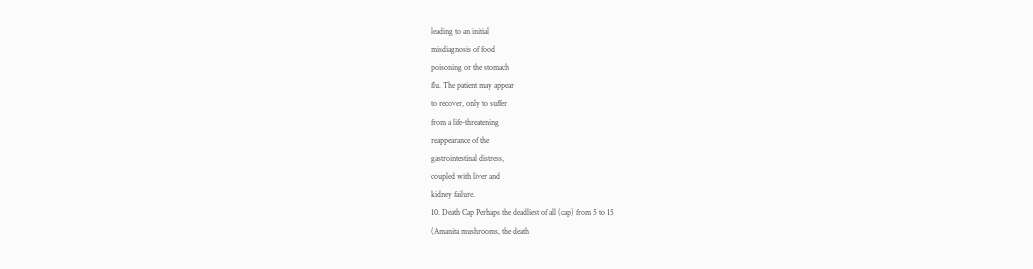leading to an initial
misdiagnosis of food
poisoning or the stomach
flu. The patient may appear
to recover, only to suffer
from a life-threatening
reappearance of the
gastrointestinal distress,
coupled with liver and
kidney failure.
10. Death Cap Perhaps the deadliest of all (cap) from 5 to 15
(Amanita mushrooms, the death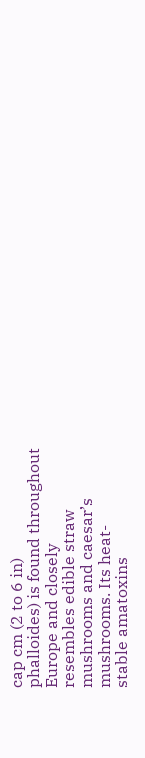cap cm (2 to 6 in)
phalloides) is found throughout
Europe and closely
resembles edible straw
mushrooms and caesar’s
mushrooms. Its heat-
stable amatoxins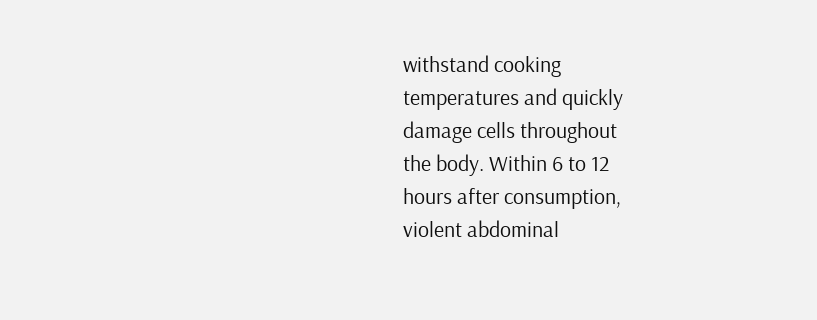withstand cooking
temperatures and quickly
damage cells throughout
the body. Within 6 to 12
hours after consumption,
violent abdominal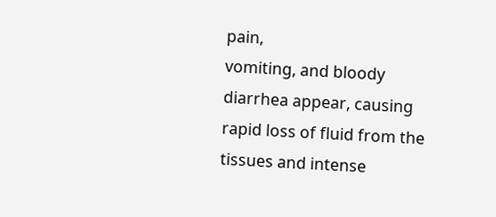pain,
vomiting, and bloody
diarrhea appear, causing
rapid loss of fluid from the
tissues and intense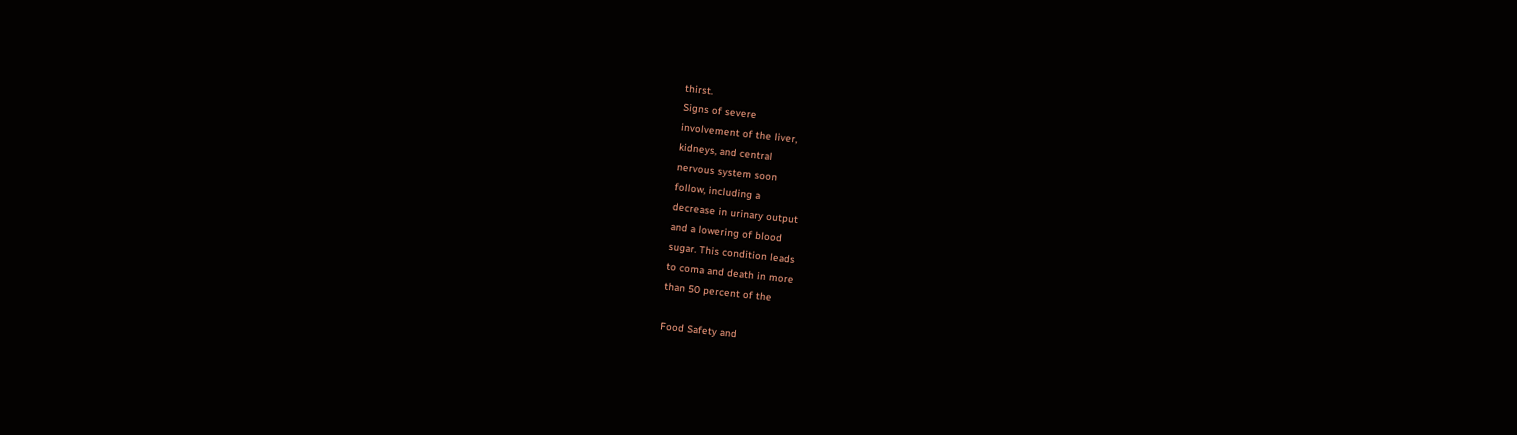thirst.
Signs of severe
involvement of the liver,
kidneys, and central
nervous system soon
follow, including a
decrease in urinary output
and a lowering of blood
sugar. This condition leads
to coma and death in more
than 50 percent of the

Food Safety and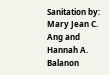Sanitation by: Mary Jean C. Ang and Hannah A. Balanon